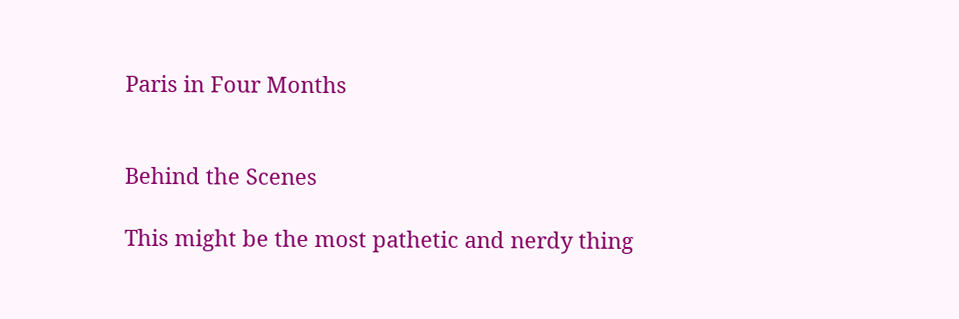Paris in Four Months


Behind the Scenes

This might be the most pathetic and nerdy thing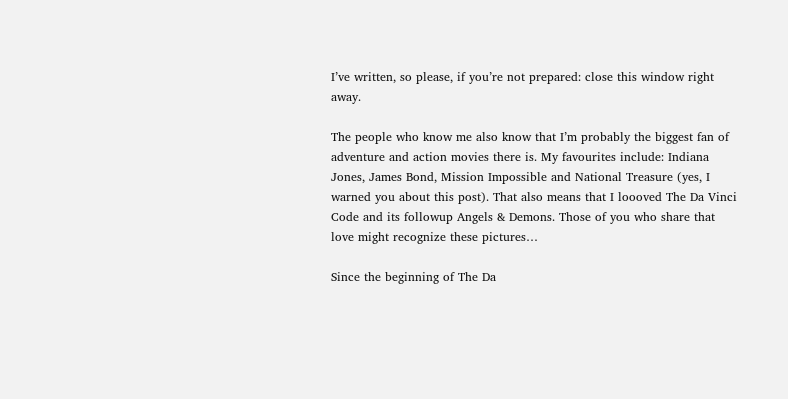I’ve written, so please, if you’re not prepared: close this window right away.

The people who know me also know that I’m probably the biggest fan of adventure and action movies there is. My favourites include: Indiana Jones, James Bond, Mission Impossible and National Treasure (yes, I warned you about this post). That also means that I loooved The Da Vinci Code and its followup Angels & Demons. Those of you who share that love might recognize these pictures…

Since the beginning of The Da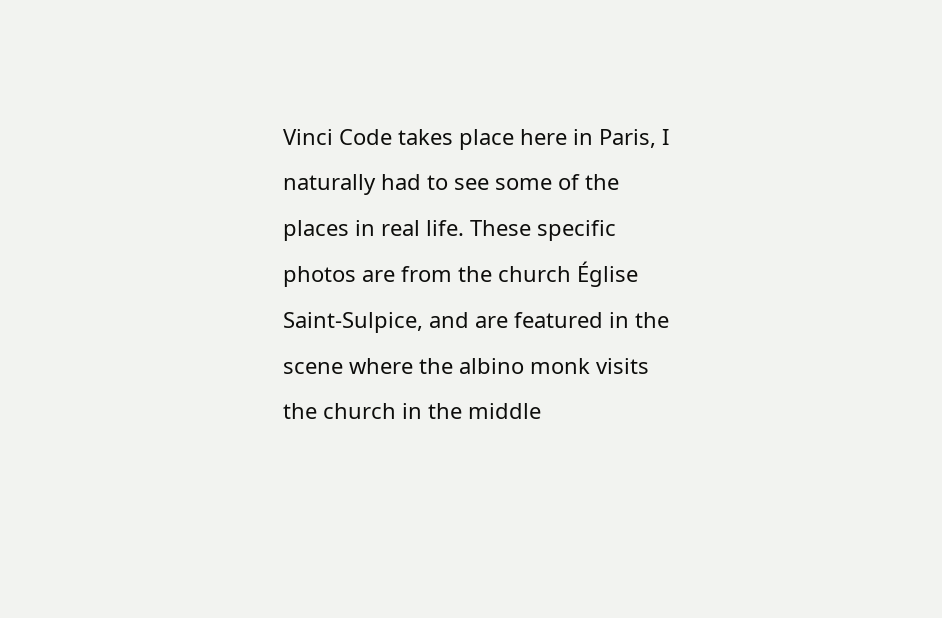Vinci Code takes place here in Paris, I naturally had to see some of the places in real life. These specific photos are from the church Église Saint-Sulpice, and are featured in the scene where the albino monk visits the church in the middle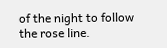of the night to follow the rose line.